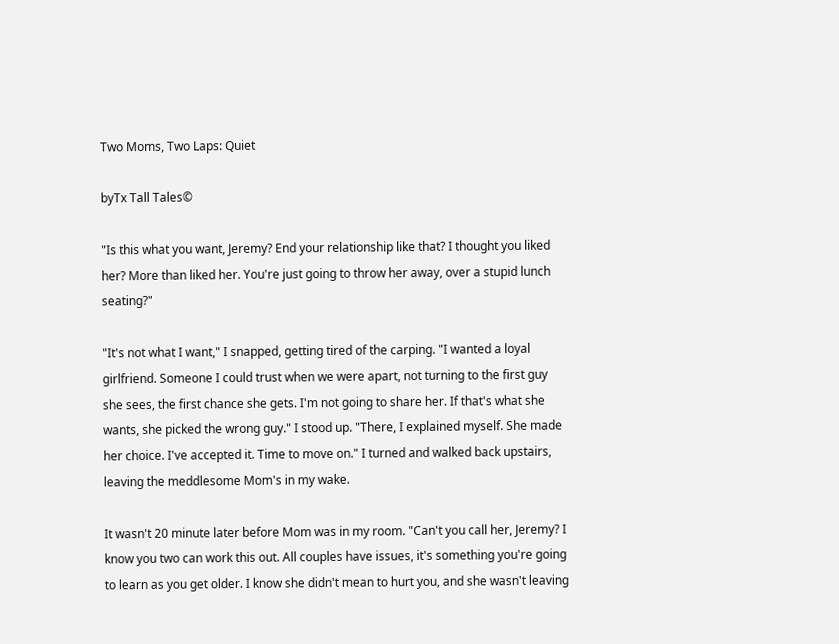Two Moms, Two Laps: Quiet

byTx Tall Tales©

"Is this what you want, Jeremy? End your relationship like that? I thought you liked her? More than liked her. You're just going to throw her away, over a stupid lunch seating?"

"It's not what I want," I snapped, getting tired of the carping. "I wanted a loyal girlfriend. Someone I could trust when we were apart, not turning to the first guy she sees, the first chance she gets. I'm not going to share her. If that's what she wants, she picked the wrong guy." I stood up. "There, I explained myself. She made her choice. I've accepted it. Time to move on." I turned and walked back upstairs, leaving the meddlesome Mom's in my wake.

It wasn't 20 minute later before Mom was in my room. "Can't you call her, Jeremy? I know you two can work this out. All couples have issues, it's something you're going to learn as you get older. I know she didn't mean to hurt you, and she wasn't leaving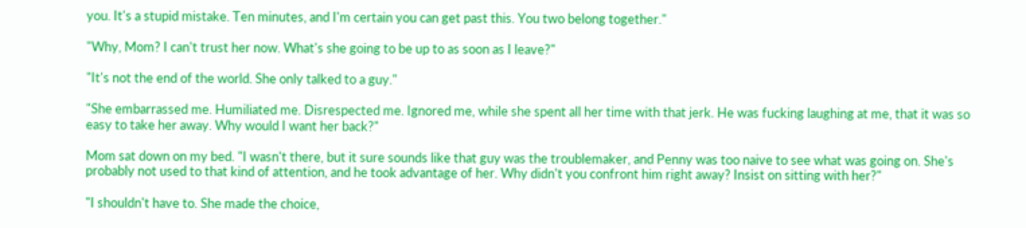you. It's a stupid mistake. Ten minutes, and I'm certain you can get past this. You two belong together."

"Why, Mom? I can't trust her now. What's she going to be up to as soon as I leave?"

"It's not the end of the world. She only talked to a guy."

"She embarrassed me. Humiliated me. Disrespected me. Ignored me, while she spent all her time with that jerk. He was fucking laughing at me, that it was so easy to take her away. Why would I want her back?"

Mom sat down on my bed. "I wasn't there, but it sure sounds like that guy was the troublemaker, and Penny was too naive to see what was going on. She's probably not used to that kind of attention, and he took advantage of her. Why didn't you confront him right away? Insist on sitting with her?"

"I shouldn't have to. She made the choice,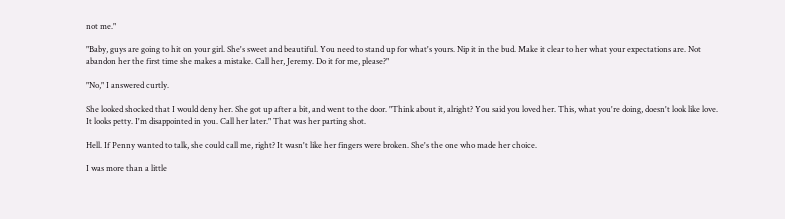not me."

"Baby, guys are going to hit on your girl. She's sweet and beautiful. You need to stand up for what's yours. Nip it in the bud. Make it clear to her what your expectations are. Not abandon her the first time she makes a mistake. Call her, Jeremy. Do it for me, please?"

"No," I answered curtly.

She looked shocked that I would deny her. She got up after a bit, and went to the door. "Think about it, alright? You said you loved her. This, what you're doing, doesn't look like love. It looks petty. I'm disappointed in you. Call her later." That was her parting shot.

Hell. If Penny wanted to talk, she could call me, right? It wasn't like her fingers were broken. She's the one who made her choice.

I was more than a little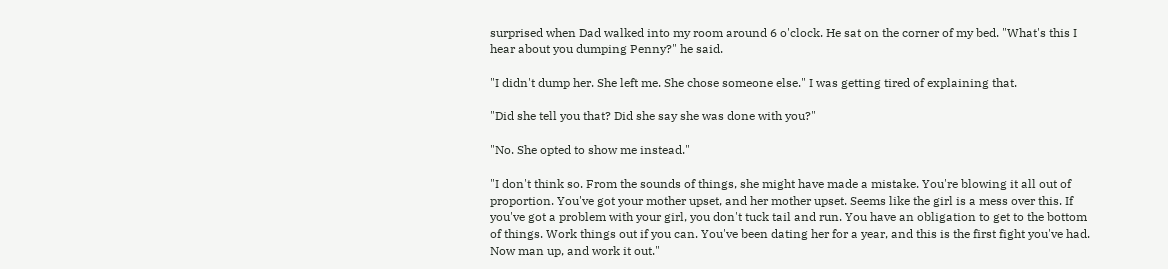surprised when Dad walked into my room around 6 o'clock. He sat on the corner of my bed. "What's this I hear about you dumping Penny?" he said.

"I didn't dump her. She left me. She chose someone else." I was getting tired of explaining that.

"Did she tell you that? Did she say she was done with you?"

"No. She opted to show me instead."

"I don't think so. From the sounds of things, she might have made a mistake. You're blowing it all out of proportion. You've got your mother upset, and her mother upset. Seems like the girl is a mess over this. If you've got a problem with your girl, you don't tuck tail and run. You have an obligation to get to the bottom of things. Work things out if you can. You've been dating her for a year, and this is the first fight you've had. Now man up, and work it out."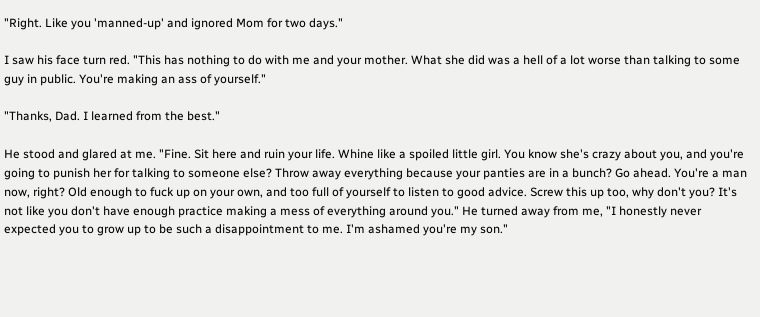"Right. Like you 'manned-up' and ignored Mom for two days."

I saw his face turn red. "This has nothing to do with me and your mother. What she did was a hell of a lot worse than talking to some guy in public. You're making an ass of yourself."

"Thanks, Dad. I learned from the best."

He stood and glared at me. "Fine. Sit here and ruin your life. Whine like a spoiled little girl. You know she's crazy about you, and you're going to punish her for talking to someone else? Throw away everything because your panties are in a bunch? Go ahead. You're a man now, right? Old enough to fuck up on your own, and too full of yourself to listen to good advice. Screw this up too, why don't you? It's not like you don't have enough practice making a mess of everything around you." He turned away from me, "I honestly never expected you to grow up to be such a disappointment to me. I'm ashamed you're my son."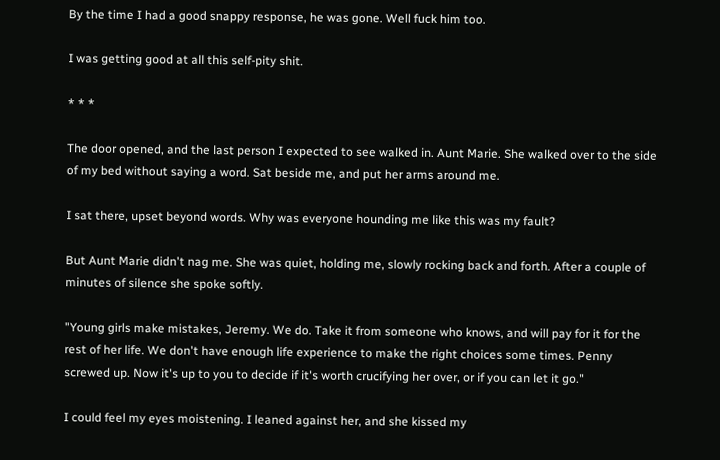By the time I had a good snappy response, he was gone. Well fuck him too.

I was getting good at all this self-pity shit.

* * *

The door opened, and the last person I expected to see walked in. Aunt Marie. She walked over to the side of my bed without saying a word. Sat beside me, and put her arms around me.

I sat there, upset beyond words. Why was everyone hounding me like this was my fault?

But Aunt Marie didn't nag me. She was quiet, holding me, slowly rocking back and forth. After a couple of minutes of silence she spoke softly.

"Young girls make mistakes, Jeremy. We do. Take it from someone who knows, and will pay for it for the rest of her life. We don't have enough life experience to make the right choices some times. Penny screwed up. Now it's up to you to decide if it's worth crucifying her over, or if you can let it go."

I could feel my eyes moistening. I leaned against her, and she kissed my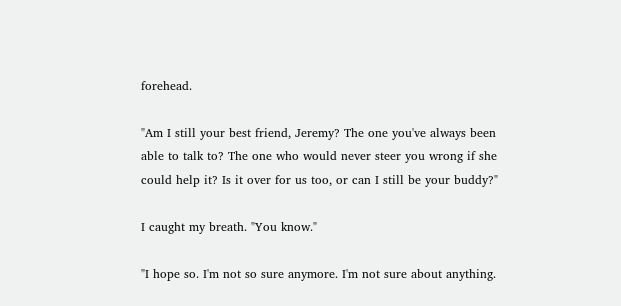forehead.

"Am I still your best friend, Jeremy? The one you've always been able to talk to? The one who would never steer you wrong if she could help it? Is it over for us too, or can I still be your buddy?"

I caught my breath. "You know."

"I hope so. I'm not so sure anymore. I'm not sure about anything.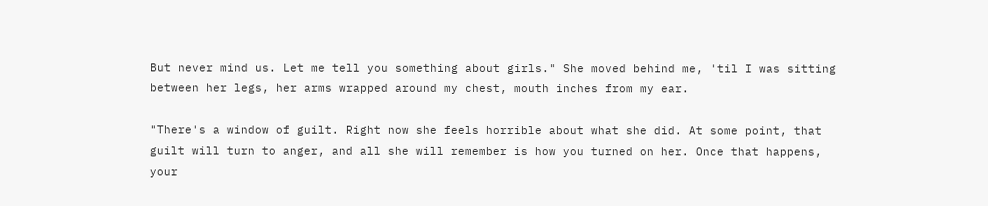But never mind us. Let me tell you something about girls." She moved behind me, 'til I was sitting between her legs, her arms wrapped around my chest, mouth inches from my ear.

"There's a window of guilt. Right now she feels horrible about what she did. At some point, that guilt will turn to anger, and all she will remember is how you turned on her. Once that happens, your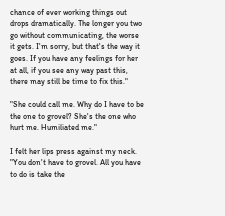chance of ever working things out drops dramatically. The longer you two go without communicating, the worse it gets. I'm sorry, but that's the way it goes. If you have any feelings for her at all, if you see any way past this, there may still be time to fix this."

"She could call me. Why do I have to be the one to grovel? She's the one who hurt me. Humiliated me."

I felt her lips press against my neck. "You don't have to grovel. All you have to do is take the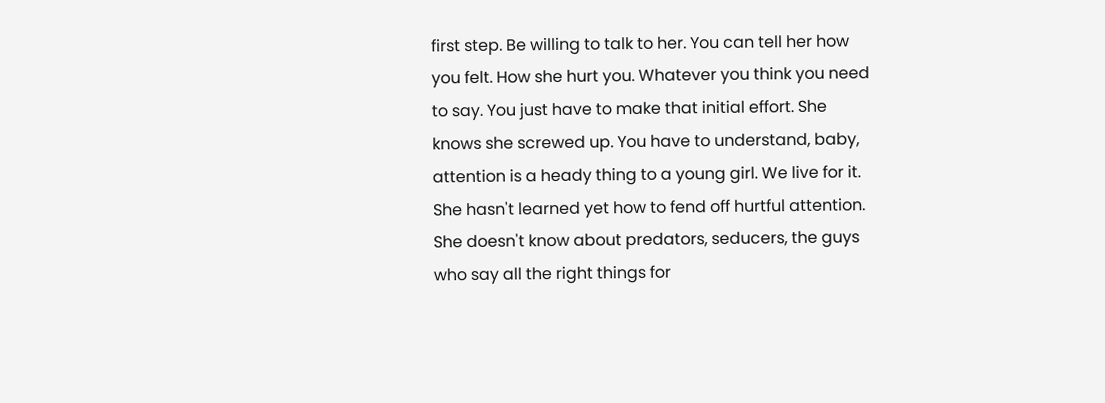first step. Be willing to talk to her. You can tell her how you felt. How she hurt you. Whatever you think you need to say. You just have to make that initial effort. She knows she screwed up. You have to understand, baby, attention is a heady thing to a young girl. We live for it. She hasn't learned yet how to fend off hurtful attention. She doesn't know about predators, seducers, the guys who say all the right things for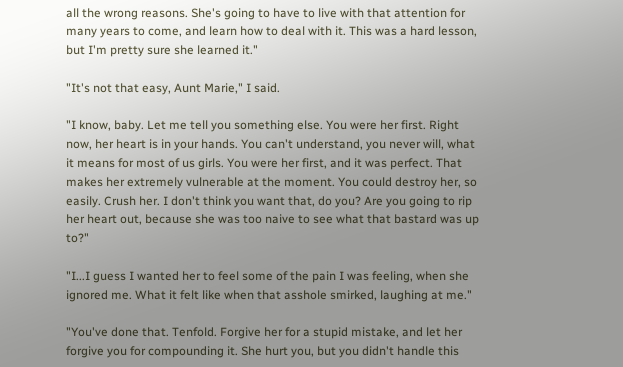all the wrong reasons. She's going to have to live with that attention for many years to come, and learn how to deal with it. This was a hard lesson, but I'm pretty sure she learned it."

"It's not that easy, Aunt Marie," I said.

"I know, baby. Let me tell you something else. You were her first. Right now, her heart is in your hands. You can't understand, you never will, what it means for most of us girls. You were her first, and it was perfect. That makes her extremely vulnerable at the moment. You could destroy her, so easily. Crush her. I don't think you want that, do you? Are you going to rip her heart out, because she was too naive to see what that bastard was up to?"

"I...I guess I wanted her to feel some of the pain I was feeling, when she ignored me. What it felt like when that asshole smirked, laughing at me."

"You've done that. Tenfold. Forgive her for a stupid mistake, and let her forgive you for compounding it. She hurt you, but you didn't handle this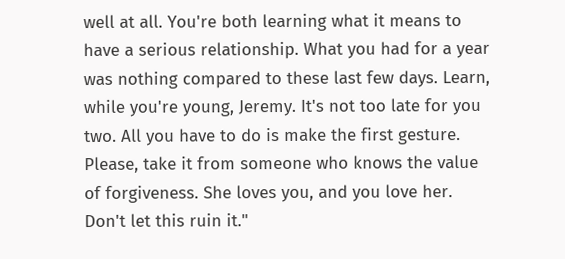well at all. You're both learning what it means to have a serious relationship. What you had for a year was nothing compared to these last few days. Learn, while you're young, Jeremy. It's not too late for you two. All you have to do is make the first gesture. Please, take it from someone who knows the value of forgiveness. She loves you, and you love her. Don't let this ruin it."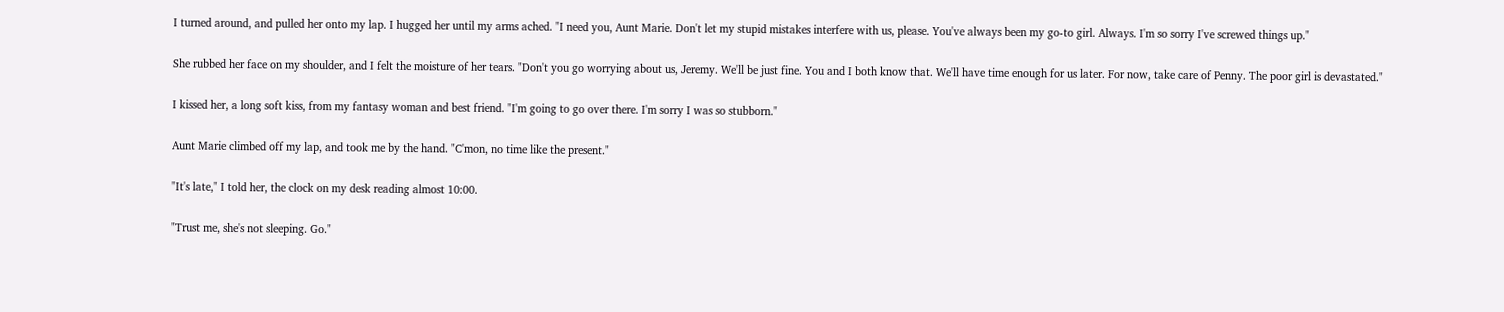I turned around, and pulled her onto my lap. I hugged her until my arms ached. "I need you, Aunt Marie. Don't let my stupid mistakes interfere with us, please. You've always been my go-to girl. Always. I'm so sorry I've screwed things up."

She rubbed her face on my shoulder, and I felt the moisture of her tears. "Don't you go worrying about us, Jeremy. We'll be just fine. You and I both know that. We'll have time enough for us later. For now, take care of Penny. The poor girl is devastated."

I kissed her, a long soft kiss, from my fantasy woman and best friend. "I'm going to go over there. I'm sorry I was so stubborn."

Aunt Marie climbed off my lap, and took me by the hand. "C'mon, no time like the present."

"It's late," I told her, the clock on my desk reading almost 10:00.

"Trust me, she's not sleeping. Go."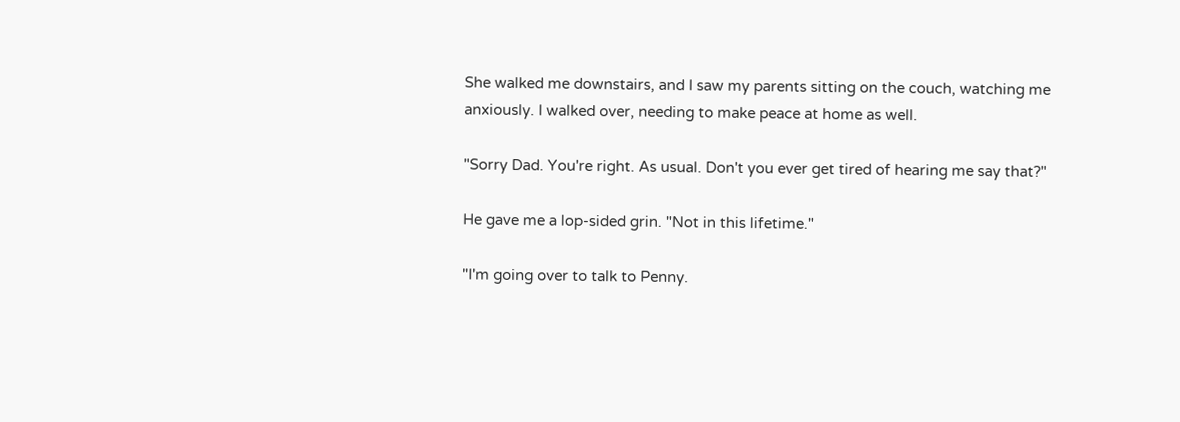She walked me downstairs, and I saw my parents sitting on the couch, watching me anxiously. I walked over, needing to make peace at home as well.

"Sorry Dad. You're right. As usual. Don't you ever get tired of hearing me say that?"

He gave me a lop-sided grin. "Not in this lifetime."

"I'm going over to talk to Penny.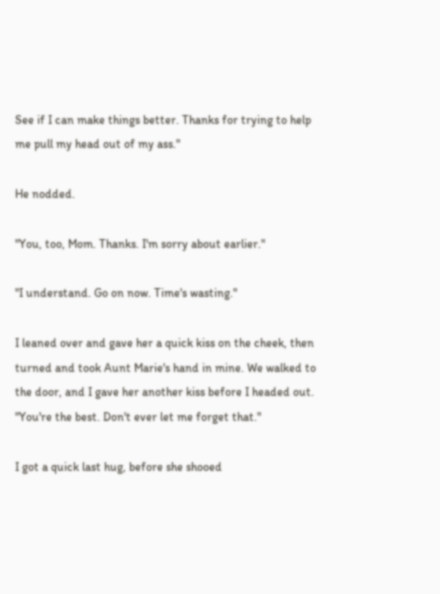See if I can make things better. Thanks for trying to help me pull my head out of my ass."

He nodded.

"You, too, Mom. Thanks. I'm sorry about earlier."

"I understand. Go on now. Time's wasting."

I leaned over and gave her a quick kiss on the cheek, then turned and took Aunt Marie's hand in mine. We walked to the door, and I gave her another kiss before I headed out. "You're the best. Don't ever let me forget that."

I got a quick last hug, before she shooed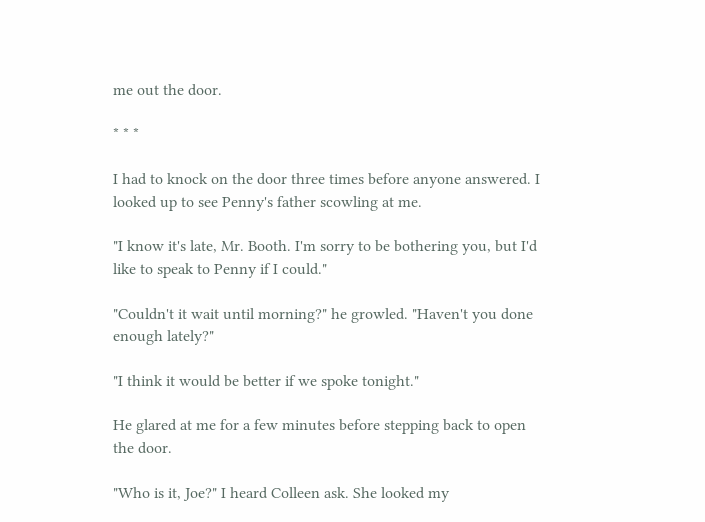me out the door.

* * *

I had to knock on the door three times before anyone answered. I looked up to see Penny's father scowling at me.

"I know it's late, Mr. Booth. I'm sorry to be bothering you, but I'd like to speak to Penny if I could."

"Couldn't it wait until morning?" he growled. "Haven't you done enough lately?"

"I think it would be better if we spoke tonight."

He glared at me for a few minutes before stepping back to open the door.

"Who is it, Joe?" I heard Colleen ask. She looked my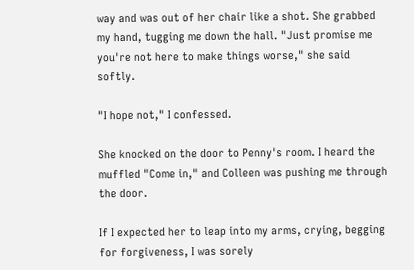way and was out of her chair like a shot. She grabbed my hand, tugging me down the hall. "Just promise me you're not here to make things worse," she said softly.

"I hope not," I confessed.

She knocked on the door to Penny's room. I heard the muffled "Come in," and Colleen was pushing me through the door.

If I expected her to leap into my arms, crying, begging for forgiveness, I was sorely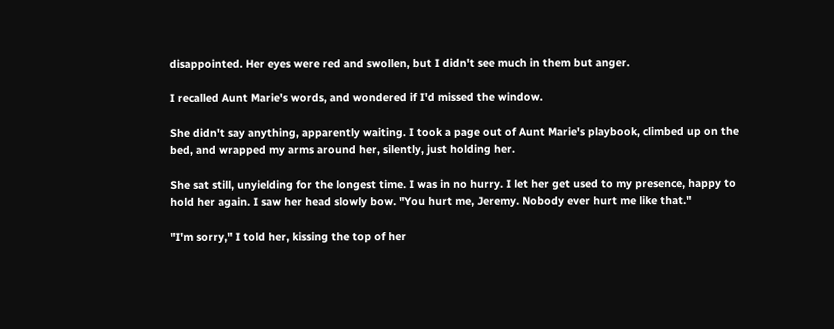disappointed. Her eyes were red and swollen, but I didn't see much in them but anger.

I recalled Aunt Marie's words, and wondered if I'd missed the window.

She didn't say anything, apparently waiting. I took a page out of Aunt Marie's playbook, climbed up on the bed, and wrapped my arms around her, silently, just holding her.

She sat still, unyielding for the longest time. I was in no hurry. I let her get used to my presence, happy to hold her again. I saw her head slowly bow. "You hurt me, Jeremy. Nobody ever hurt me like that."

"I'm sorry," I told her, kissing the top of her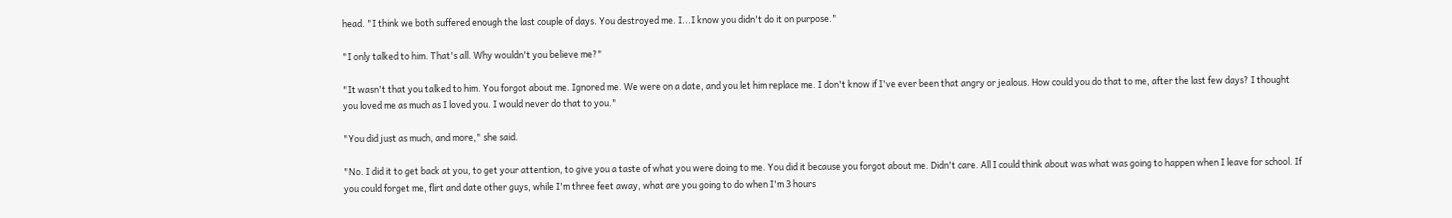head. "I think we both suffered enough the last couple of days. You destroyed me. I...I know you didn't do it on purpose."

"I only talked to him. That's all. Why wouldn't you believe me?"

"It wasn't that you talked to him. You forgot about me. Ignored me. We were on a date, and you let him replace me. I don't know if I've ever been that angry or jealous. How could you do that to me, after the last few days? I thought you loved me as much as I loved you. I would never do that to you."

"You did just as much, and more," she said.

"No. I did it to get back at you, to get your attention, to give you a taste of what you were doing to me. You did it because you forgot about me. Didn't care. All I could think about was what was going to happen when I leave for school. If you could forget me, flirt and date other guys, while I'm three feet away, what are you going to do when I'm 3 hours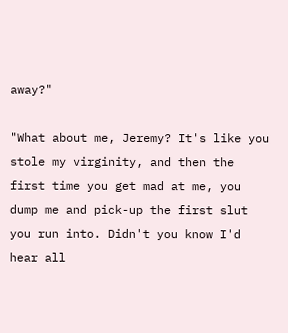away?"

"What about me, Jeremy? It's like you stole my virginity, and then the first time you get mad at me, you dump me and pick-up the first slut you run into. Didn't you know I'd hear all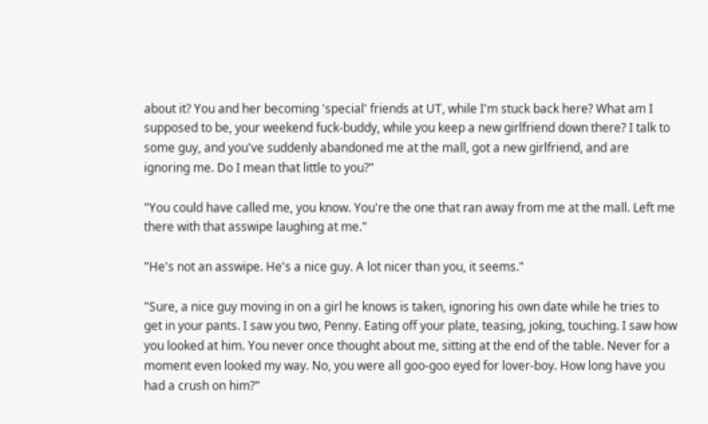about it? You and her becoming 'special' friends at UT, while I'm stuck back here? What am I supposed to be, your weekend fuck-buddy, while you keep a new girlfriend down there? I talk to some guy, and you've suddenly abandoned me at the mall, got a new girlfriend, and are ignoring me. Do I mean that little to you?"

"You could have called me, you know. You're the one that ran away from me at the mall. Left me there with that asswipe laughing at me."

"He's not an asswipe. He's a nice guy. A lot nicer than you, it seems."

"Sure, a nice guy moving in on a girl he knows is taken, ignoring his own date while he tries to get in your pants. I saw you two, Penny. Eating off your plate, teasing, joking, touching. I saw how you looked at him. You never once thought about me, sitting at the end of the table. Never for a moment even looked my way. No, you were all goo-goo eyed for lover-boy. How long have you had a crush on him?"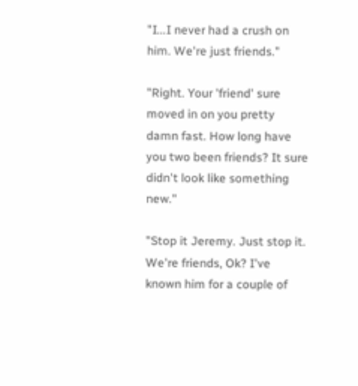"I...I never had a crush on him. We're just friends."

"Right. Your 'friend' sure moved in on you pretty damn fast. How long have you two been friends? It sure didn't look like something new."

"Stop it Jeremy. Just stop it. We're friends, Ok? I've known him for a couple of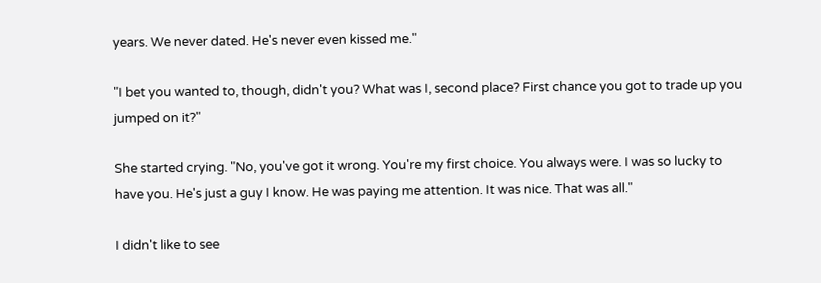years. We never dated. He's never even kissed me."

"I bet you wanted to, though, didn't you? What was I, second place? First chance you got to trade up you jumped on it?"

She started crying. "No, you've got it wrong. You're my first choice. You always were. I was so lucky to have you. He's just a guy I know. He was paying me attention. It was nice. That was all."

I didn't like to see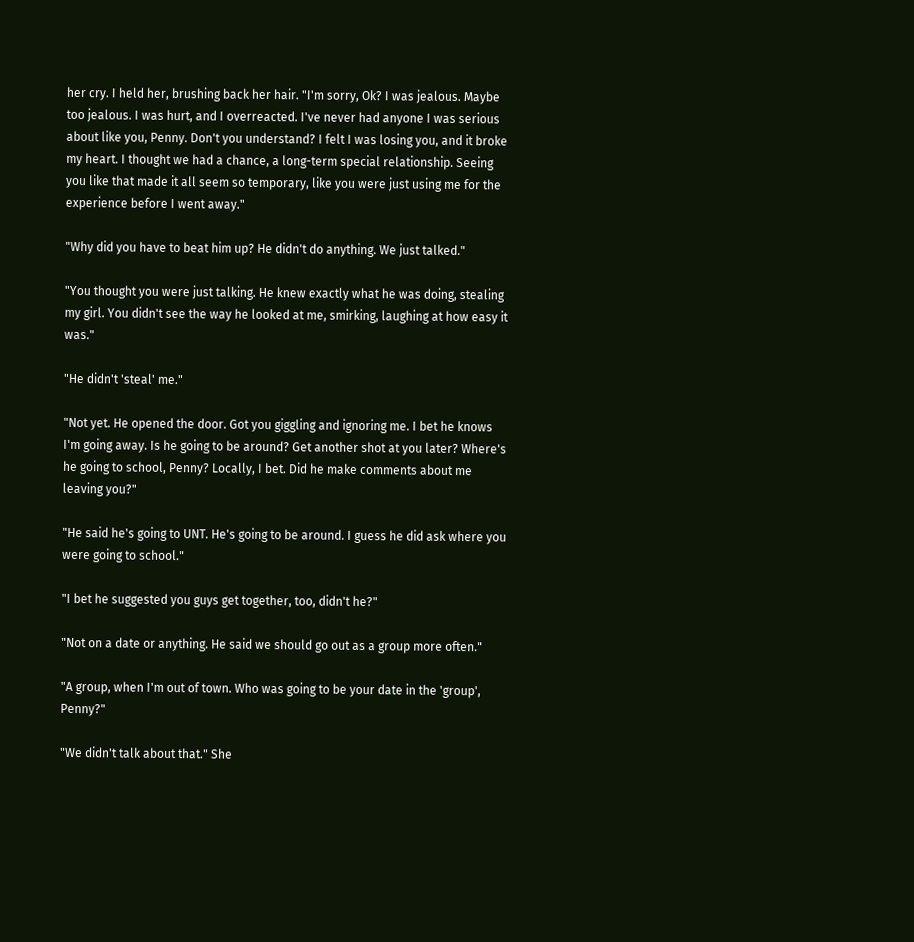her cry. I held her, brushing back her hair. "I'm sorry, Ok? I was jealous. Maybe too jealous. I was hurt, and I overreacted. I've never had anyone I was serious about like you, Penny. Don't you understand? I felt I was losing you, and it broke my heart. I thought we had a chance, a long-term special relationship. Seeing you like that made it all seem so temporary, like you were just using me for the experience before I went away."

"Why did you have to beat him up? He didn't do anything. We just talked."

"You thought you were just talking. He knew exactly what he was doing, stealing my girl. You didn't see the way he looked at me, smirking, laughing at how easy it was."

"He didn't 'steal' me."

"Not yet. He opened the door. Got you giggling and ignoring me. I bet he knows I'm going away. Is he going to be around? Get another shot at you later? Where's he going to school, Penny? Locally, I bet. Did he make comments about me leaving you?"

"He said he's going to UNT. He's going to be around. I guess he did ask where you were going to school."

"I bet he suggested you guys get together, too, didn't he?"

"Not on a date or anything. He said we should go out as a group more often."

"A group, when I'm out of town. Who was going to be your date in the 'group', Penny?"

"We didn't talk about that." She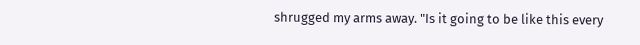shrugged my arms away. "Is it going to be like this every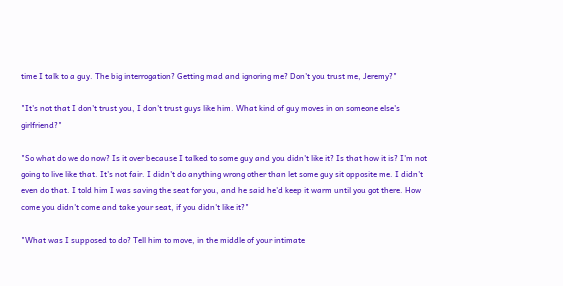time I talk to a guy. The big interrogation? Getting mad and ignoring me? Don't you trust me, Jeremy?"

"It's not that I don't trust you, I don't trust guys like him. What kind of guy moves in on someone else's girlfriend?"

"So what do we do now? Is it over because I talked to some guy and you didn't like it? Is that how it is? I'm not going to live like that. It's not fair. I didn't do anything wrong other than let some guy sit opposite me. I didn't even do that. I told him I was saving the seat for you, and he said he'd keep it warm until you got there. How come you didn't come and take your seat, if you didn't like it?"

"What was I supposed to do? Tell him to move, in the middle of your intimate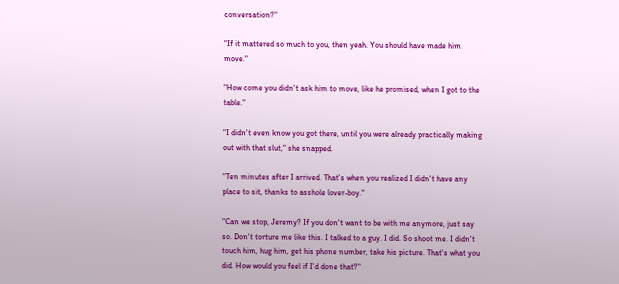conversation?"

"If it mattered so much to you, then yeah. You should have made him move."

"How come you didn't ask him to move, like he promised, when I got to the table."

"I didn't even know you got there, until you were already practically making out with that slut," she snapped.

"Ten minutes after I arrived. That's when you realized I didn't have any place to sit, thanks to asshole lover-boy."

"Can we stop, Jeremy? If you don't want to be with me anymore, just say so. Don't torture me like this. I talked to a guy. I did. So shoot me. I didn't touch him, hug him, get his phone number, take his picture. That's what you did. How would you feel if I'd done that?"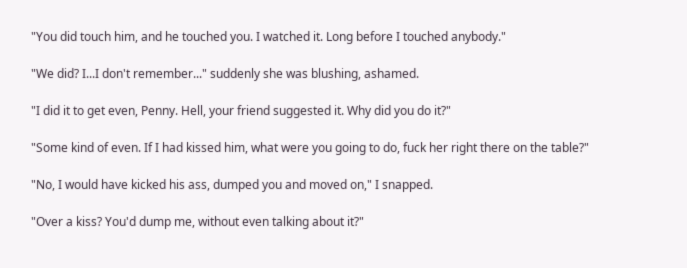"You did touch him, and he touched you. I watched it. Long before I touched anybody."

"We did? I...I don't remember..." suddenly she was blushing, ashamed.

"I did it to get even, Penny. Hell, your friend suggested it. Why did you do it?"

"Some kind of even. If I had kissed him, what were you going to do, fuck her right there on the table?"

"No, I would have kicked his ass, dumped you and moved on," I snapped.

"Over a kiss? You'd dump me, without even talking about it?"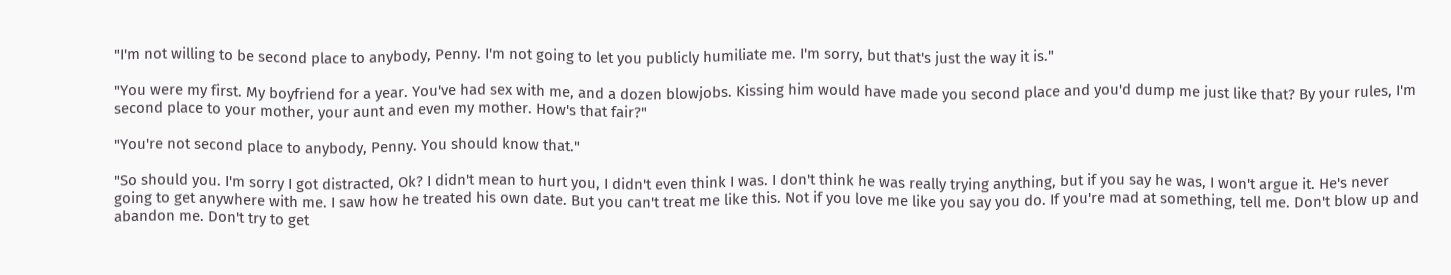"I'm not willing to be second place to anybody, Penny. I'm not going to let you publicly humiliate me. I'm sorry, but that's just the way it is."

"You were my first. My boyfriend for a year. You've had sex with me, and a dozen blowjobs. Kissing him would have made you second place and you'd dump me just like that? By your rules, I'm second place to your mother, your aunt and even my mother. How's that fair?"

"You're not second place to anybody, Penny. You should know that."

"So should you. I'm sorry I got distracted, Ok? I didn't mean to hurt you, I didn't even think I was. I don't think he was really trying anything, but if you say he was, I won't argue it. He's never going to get anywhere with me. I saw how he treated his own date. But you can't treat me like this. Not if you love me like you say you do. If you're mad at something, tell me. Don't blow up and abandon me. Don't try to get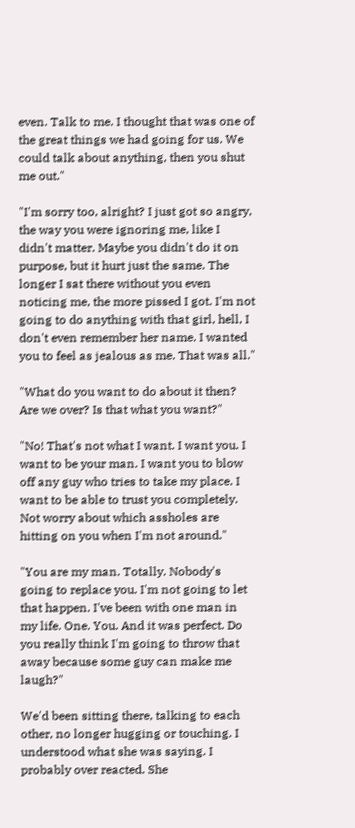even. Talk to me. I thought that was one of the great things we had going for us. We could talk about anything, then you shut me out."

"I'm sorry too, alright? I just got so angry, the way you were ignoring me, like I didn't matter. Maybe you didn't do it on purpose, but it hurt just the same. The longer I sat there without you even noticing me, the more pissed I got. I'm not going to do anything with that girl, hell, I don't even remember her name. I wanted you to feel as jealous as me. That was all."

"What do you want to do about it then? Are we over? Is that what you want?"

"No! That's not what I want. I want you. I want to be your man. I want you to blow off any guy who tries to take my place. I want to be able to trust you completely. Not worry about which assholes are hitting on you when I'm not around."

"You are my man. Totally. Nobody's going to replace you. I'm not going to let that happen. I've been with one man in my life. One. You. And it was perfect. Do you really think I'm going to throw that away because some guy can make me laugh?"

We'd been sitting there, talking to each other, no longer hugging or touching. I understood what she was saying. I probably over reacted. She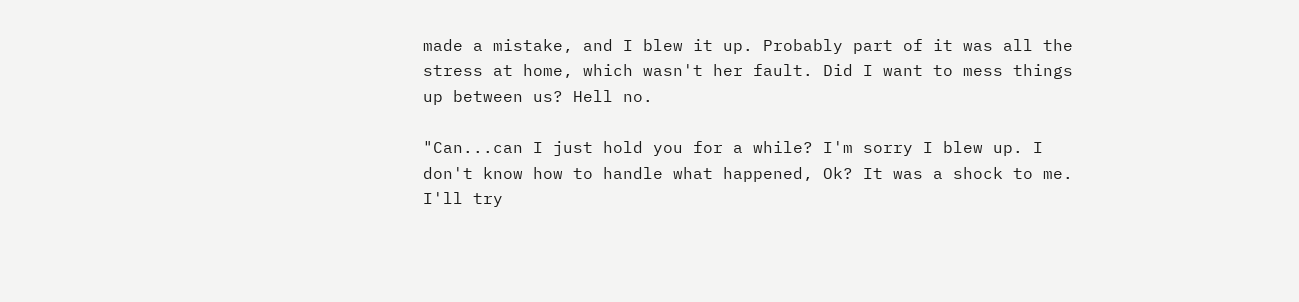made a mistake, and I blew it up. Probably part of it was all the stress at home, which wasn't her fault. Did I want to mess things up between us? Hell no.

"Can...can I just hold you for a while? I'm sorry I blew up. I don't know how to handle what happened, Ok? It was a shock to me. I'll try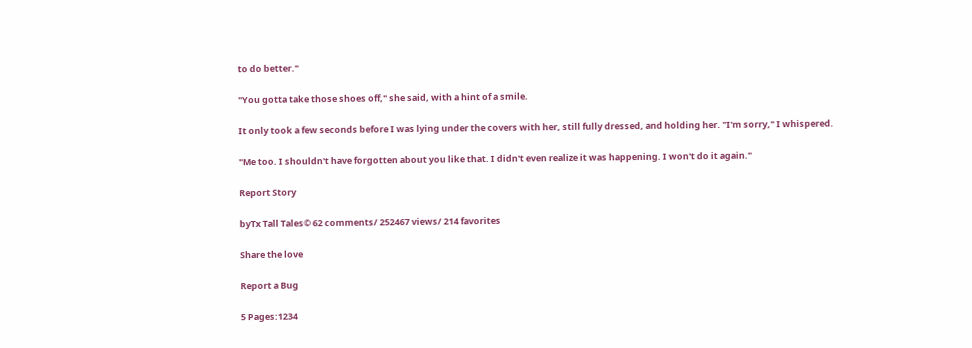to do better."

"You gotta take those shoes off," she said, with a hint of a smile.

It only took a few seconds before I was lying under the covers with her, still fully dressed, and holding her. "I'm sorry," I whispered.

"Me too. I shouldn't have forgotten about you like that. I didn't even realize it was happening. I won't do it again."

Report Story

byTx Tall Tales© 62 comments/ 252467 views/ 214 favorites

Share the love

Report a Bug

5 Pages:1234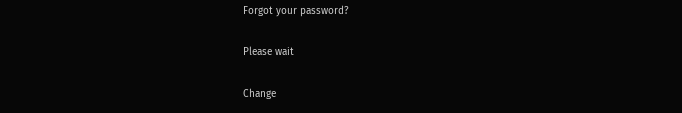Forgot your password?

Please wait

Change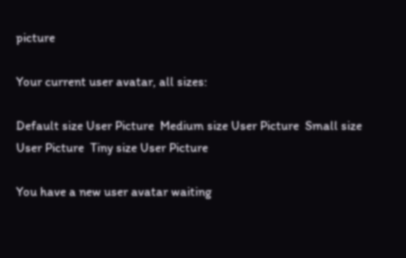picture

Your current user avatar, all sizes:

Default size User Picture  Medium size User Picture  Small size User Picture  Tiny size User Picture

You have a new user avatar waiting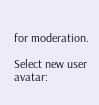for moderation.

Select new user avatar: